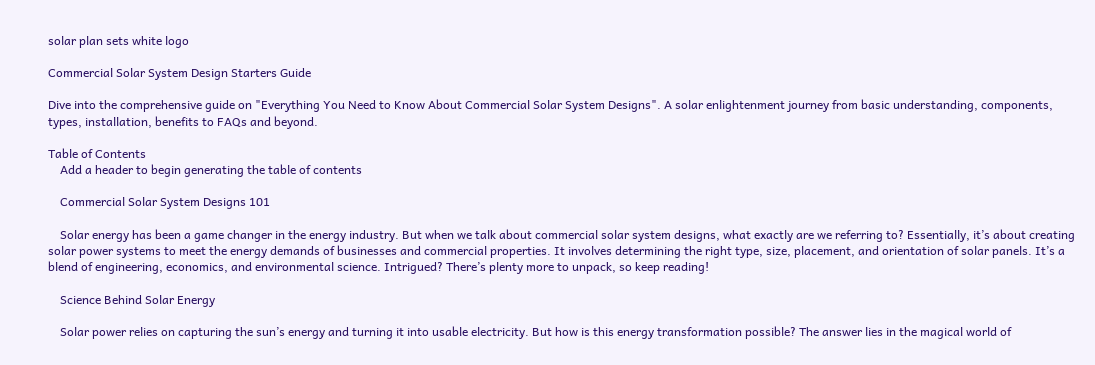solar plan sets white logo

Commercial Solar System Design Starters Guide

Dive into the comprehensive guide on "Everything You Need to Know About Commercial Solar System Designs". A solar enlightenment journey from basic understanding, components, types, installation, benefits to FAQs and beyond.

Table of Contents
    Add a header to begin generating the table of contents

    Commercial Solar System Designs 101

    Solar energy has been a game changer in the energy industry. But when we talk about commercial solar system designs, what exactly are we referring to? Essentially, it’s about creating solar power systems to meet the energy demands of businesses and commercial properties. It involves determining the right type, size, placement, and orientation of solar panels. It’s a blend of engineering, economics, and environmental science. Intrigued? There’s plenty more to unpack, so keep reading!

    Science Behind Solar Energy

    Solar power relies on capturing the sun’s energy and turning it into usable electricity. But how is this energy transformation possible? The answer lies in the magical world of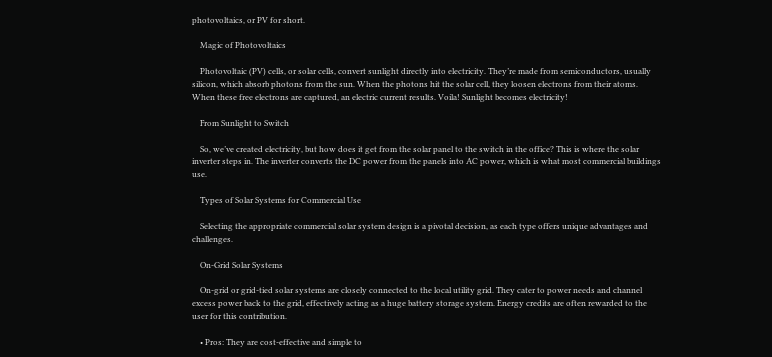photovoltaics, or PV for short.

    Magic of Photovoltaics

    Photovoltaic (PV) cells, or solar cells, convert sunlight directly into electricity. They’re made from semiconductors, usually silicon, which absorb photons from the sun. When the photons hit the solar cell, they loosen electrons from their atoms. When these free electrons are captured, an electric current results. Voila! Sunlight becomes electricity!

    From Sunlight to Switch

    So, we’ve created electricity, but how does it get from the solar panel to the switch in the office? This is where the solar inverter steps in. The inverter converts the DC power from the panels into AC power, which is what most commercial buildings use.

    Types of Solar Systems for Commercial Use

    Selecting the appropriate commercial solar system design is a pivotal decision, as each type offers unique advantages and challenges.

    On-Grid Solar Systems

    On-grid or grid-tied solar systems are closely connected to the local utility grid. They cater to power needs and channel excess power back to the grid, effectively acting as a huge battery storage system. Energy credits are often rewarded to the user for this contribution.

    • Pros: They are cost-effective and simple to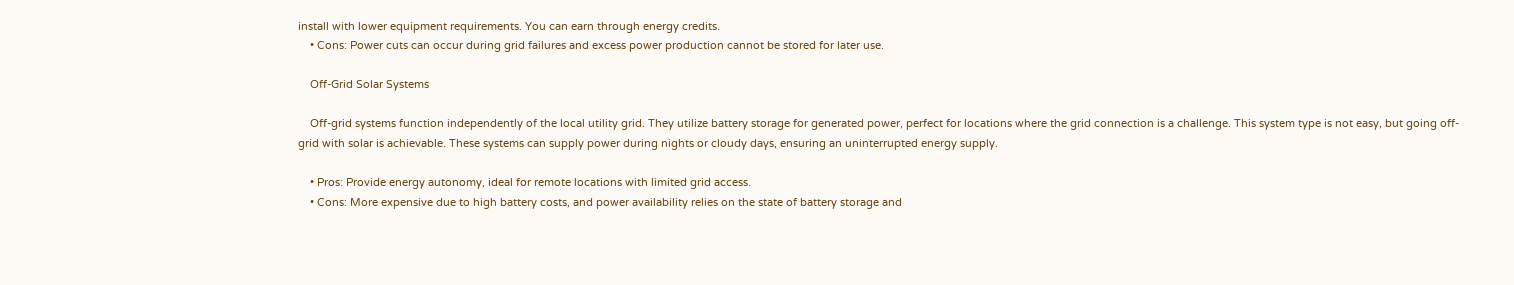install with lower equipment requirements. You can earn through energy credits.
    • Cons: Power cuts can occur during grid failures and excess power production cannot be stored for later use.

    Off-Grid Solar Systems

    Off-grid systems function independently of the local utility grid. They utilize battery storage for generated power, perfect for locations where the grid connection is a challenge. This system type is not easy, but going off-grid with solar is achievable. These systems can supply power during nights or cloudy days, ensuring an uninterrupted energy supply.

    • Pros: Provide energy autonomy, ideal for remote locations with limited grid access.
    • Cons: More expensive due to high battery costs, and power availability relies on the state of battery storage and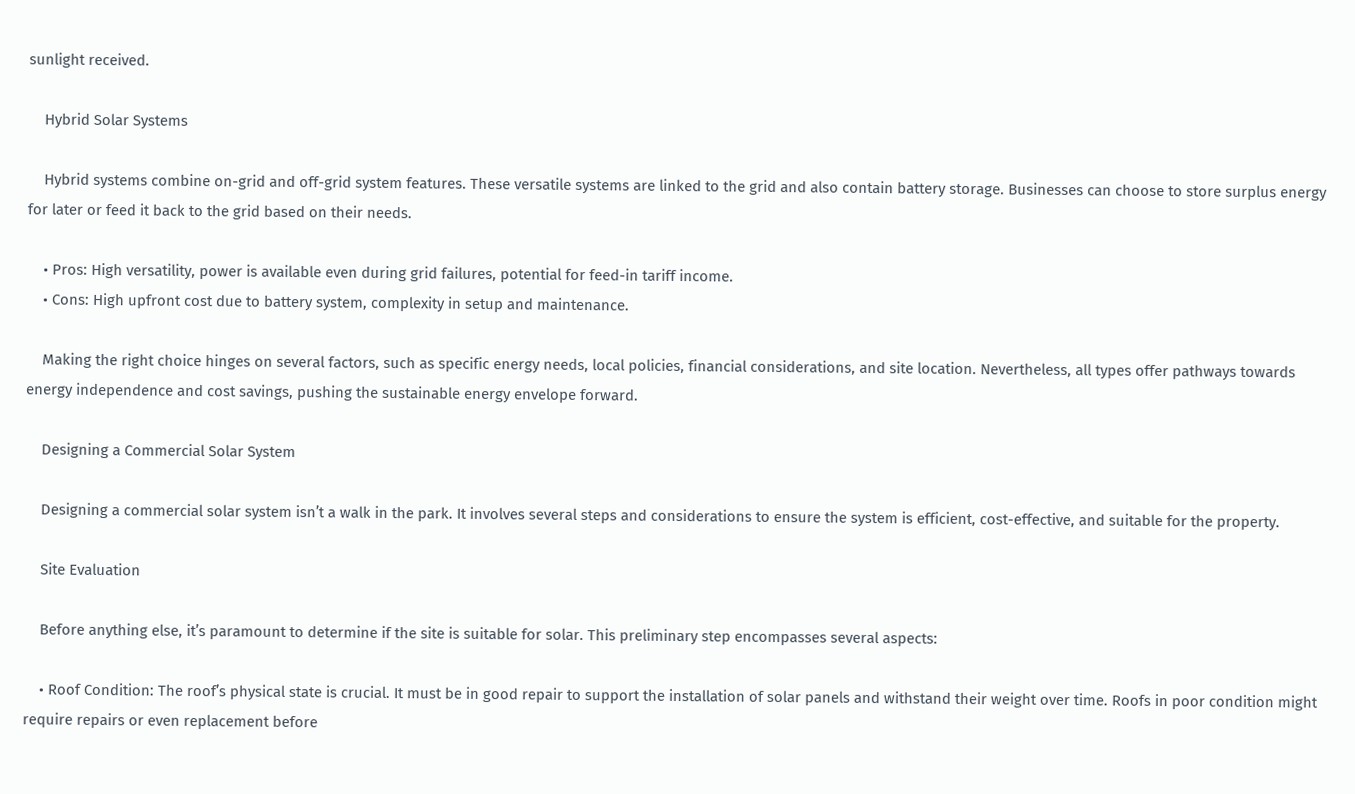sunlight received.

    Hybrid Solar Systems

    Hybrid systems combine on-grid and off-grid system features. These versatile systems are linked to the grid and also contain battery storage. Businesses can choose to store surplus energy for later or feed it back to the grid based on their needs.

    • Pros: High versatility, power is available even during grid failures, potential for feed-in tariff income.
    • Cons: High upfront cost due to battery system, complexity in setup and maintenance.

    Making the right choice hinges on several factors, such as specific energy needs, local policies, financial considerations, and site location. Nevertheless, all types offer pathways towards energy independence and cost savings, pushing the sustainable energy envelope forward.

    Designing a Commercial Solar System

    Designing a commercial solar system isn’t a walk in the park. It involves several steps and considerations to ensure the system is efficient, cost-effective, and suitable for the property.

    Site Evaluation

    Before anything else, it’s paramount to determine if the site is suitable for solar. This preliminary step encompasses several aspects:

    • Roof Condition: The roof’s physical state is crucial. It must be in good repair to support the installation of solar panels and withstand their weight over time. Roofs in poor condition might require repairs or even replacement before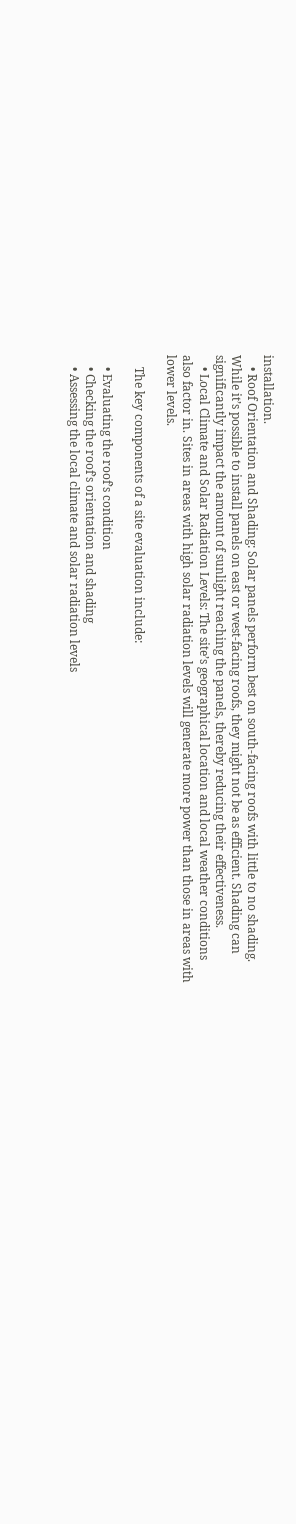installation.
    • Roof Orientation and Shading: Solar panels perform best on south-facing roofs with little to no shading. While it’s possible to install panels on east or west-facing roofs, they might not be as efficient. Shading can significantly impact the amount of sunlight reaching the panels, thereby reducing their effectiveness.
    • Local Climate and Solar Radiation Levels: The site’s geographical location and local weather conditions also factor in. Sites in areas with high solar radiation levels will generate more power than those in areas with lower levels.

    The key components of a site evaluation include:

    • Evaluating the roof’s condition
    • Checking the roof’s orientation and shading
    • Assessing the local climate and solar radiation levels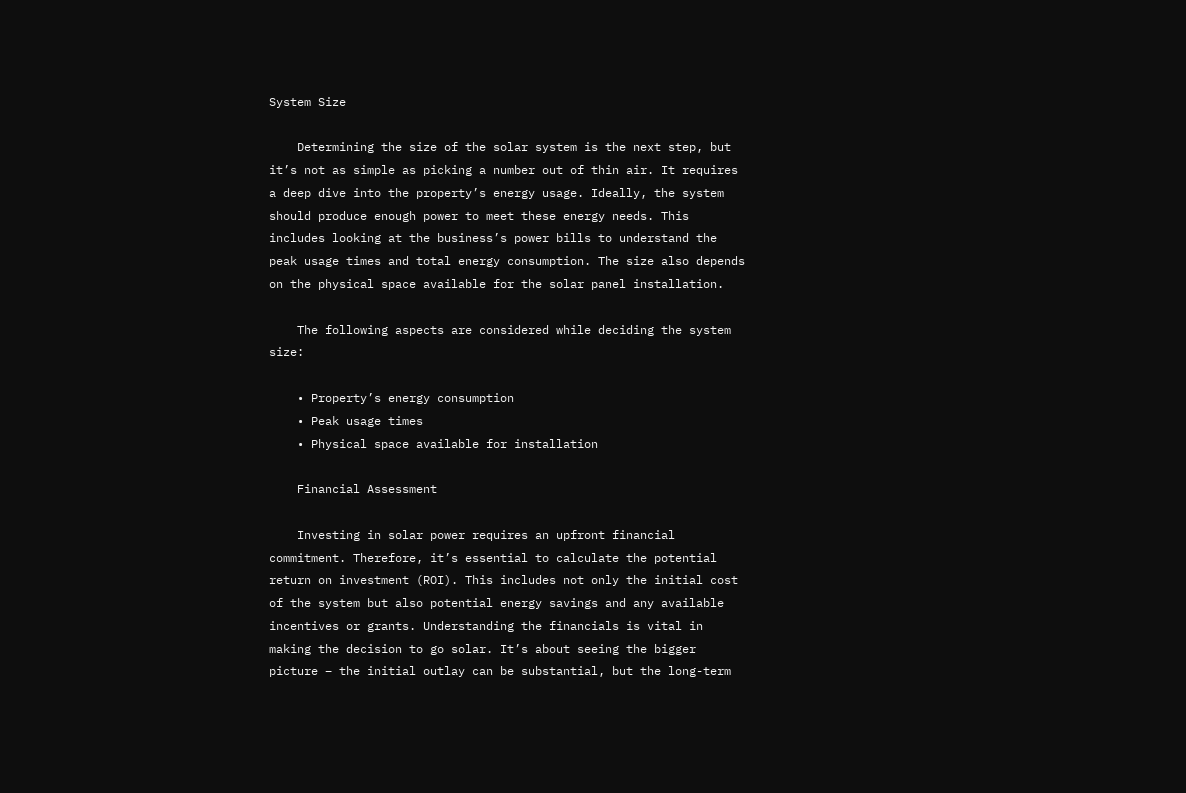System Size

    Determining the size of the solar system is the next step, but it’s not as simple as picking a number out of thin air. It requires a deep dive into the property’s energy usage. Ideally, the system should produce enough power to meet these energy needs. This includes looking at the business’s power bills to understand the peak usage times and total energy consumption. The size also depends on the physical space available for the solar panel installation.

    The following aspects are considered while deciding the system size:

    • Property’s energy consumption
    • Peak usage times
    • Physical space available for installation

    Financial Assessment

    Investing in solar power requires an upfront financial commitment. Therefore, it’s essential to calculate the potential return on investment (ROI). This includes not only the initial cost of the system but also potential energy savings and any available incentives or grants. Understanding the financials is vital in making the decision to go solar. It’s about seeing the bigger picture – the initial outlay can be substantial, but the long-term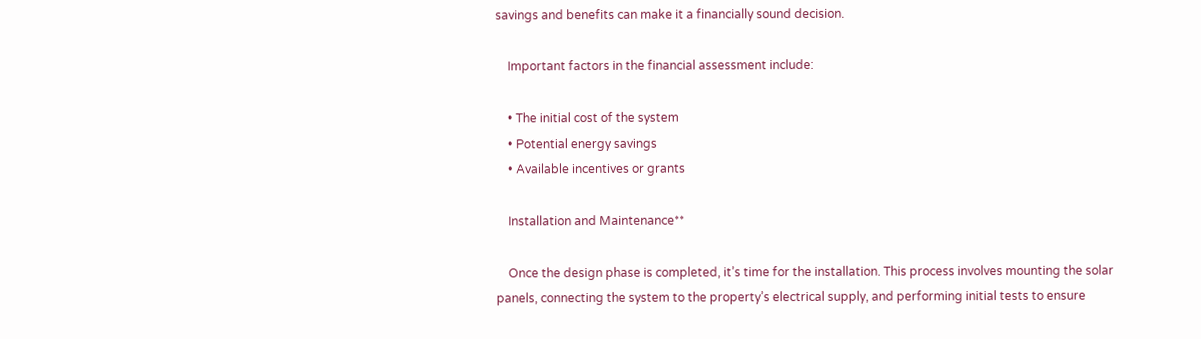savings and benefits can make it a financially sound decision.

    Important factors in the financial assessment include:

    • The initial cost of the system
    • Potential energy savings
    • Available incentives or grants

    Installation and Maintenance**

    Once the design phase is completed, it’s time for the installation. This process involves mounting the solar panels, connecting the system to the property’s electrical supply, and performing initial tests to ensure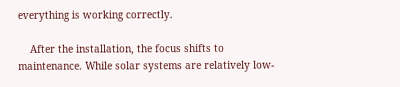everything is working correctly.

    After the installation, the focus shifts to maintenance. While solar systems are relatively low-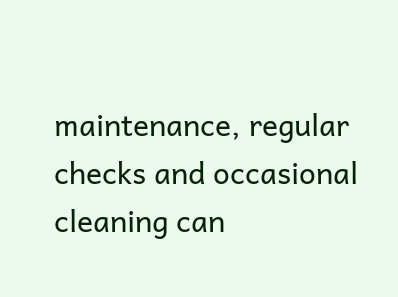maintenance, regular checks and occasional cleaning can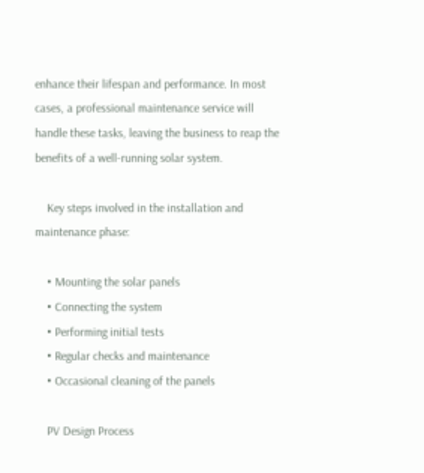enhance their lifespan and performance. In most cases, a professional maintenance service will handle these tasks, leaving the business to reap the benefits of a well-running solar system.

    Key steps involved in the installation and maintenance phase:

    • Mounting the solar panels
    • Connecting the system
    • Performing initial tests
    • Regular checks and maintenance
    • Occasional cleaning of the panels

    PV Design Process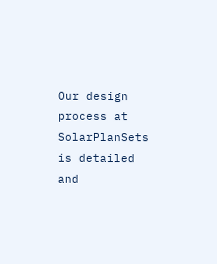Our design process at SolarPlanSets is detailed and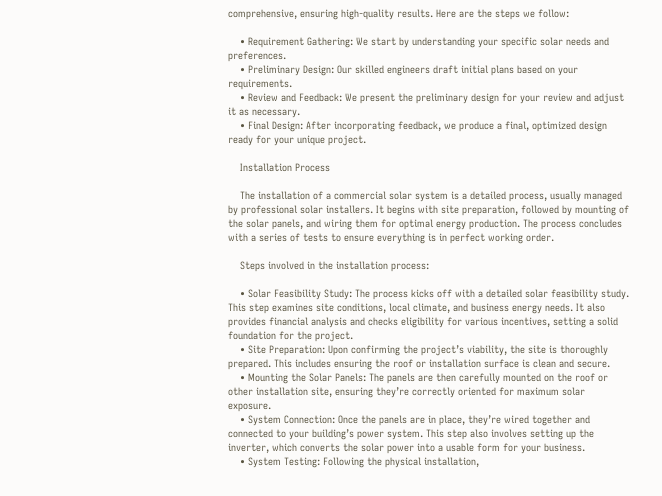comprehensive, ensuring high-quality results. Here are the steps we follow:

    • Requirement Gathering: We start by understanding your specific solar needs and preferences.
    • Preliminary Design: Our skilled engineers draft initial plans based on your requirements.
    • Review and Feedback: We present the preliminary design for your review and adjust it as necessary.
    • Final Design: After incorporating feedback, we produce a final, optimized design ready for your unique project.

    Installation Process

    The installation of a commercial solar system is a detailed process, usually managed by professional solar installers. It begins with site preparation, followed by mounting of the solar panels, and wiring them for optimal energy production. The process concludes with a series of tests to ensure everything is in perfect working order.

    Steps involved in the installation process:

    • Solar Feasibility Study: The process kicks off with a detailed solar feasibility study. This step examines site conditions, local climate, and business energy needs. It also provides financial analysis and checks eligibility for various incentives, setting a solid foundation for the project.
    • Site Preparation: Upon confirming the project’s viability, the site is thoroughly prepared. This includes ensuring the roof or installation surface is clean and secure.
    • Mounting the Solar Panels: The panels are then carefully mounted on the roof or other installation site, ensuring they’re correctly oriented for maximum solar exposure.
    • System Connection: Once the panels are in place, they’re wired together and connected to your building’s power system. This step also involves setting up the inverter, which converts the solar power into a usable form for your business.
    • System Testing: Following the physical installation,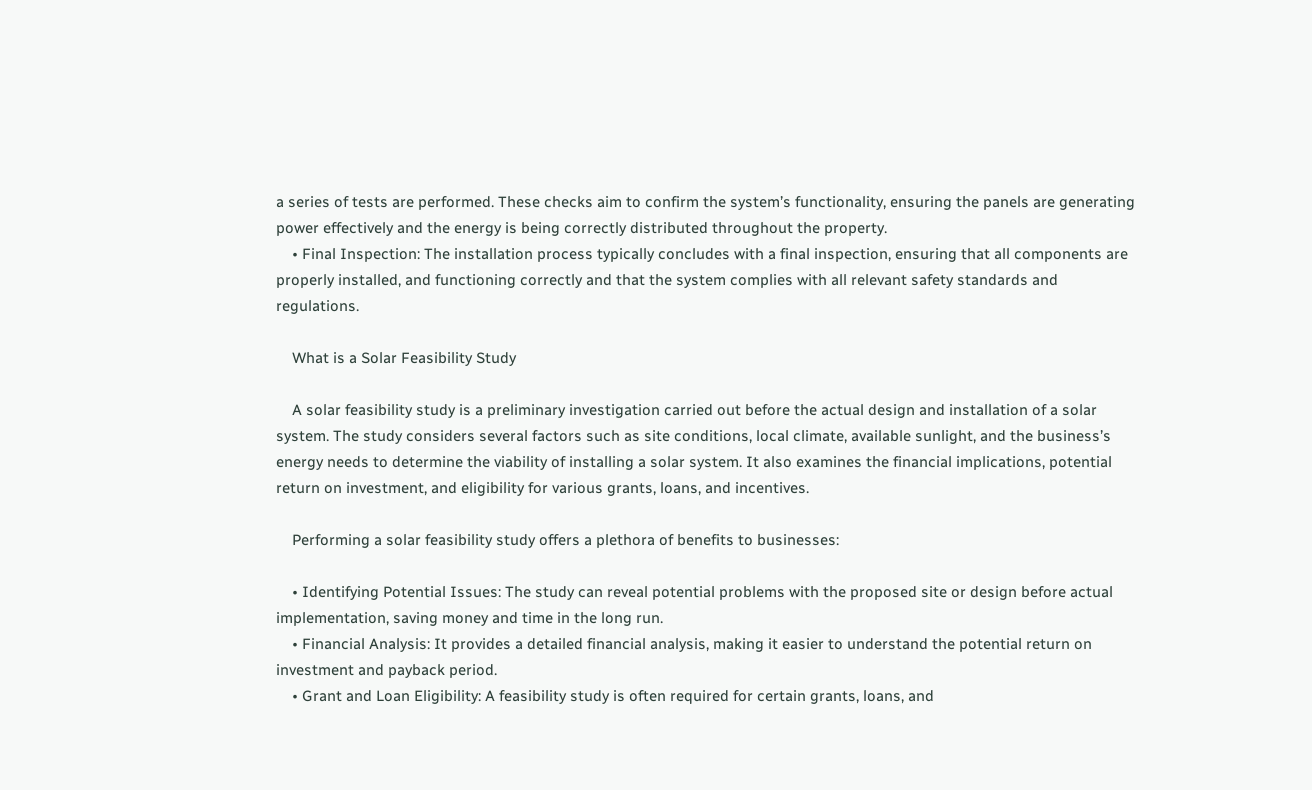a series of tests are performed. These checks aim to confirm the system’s functionality, ensuring the panels are generating power effectively and the energy is being correctly distributed throughout the property.
    • Final Inspection: The installation process typically concludes with a final inspection, ensuring that all components are properly installed, and functioning correctly and that the system complies with all relevant safety standards and regulations.

    What is a Solar Feasibility Study

    A solar feasibility study is a preliminary investigation carried out before the actual design and installation of a solar system. The study considers several factors such as site conditions, local climate, available sunlight, and the business’s energy needs to determine the viability of installing a solar system. It also examines the financial implications, potential return on investment, and eligibility for various grants, loans, and incentives.

    Performing a solar feasibility study offers a plethora of benefits to businesses:

    • Identifying Potential Issues: The study can reveal potential problems with the proposed site or design before actual implementation, saving money and time in the long run.
    • Financial Analysis: It provides a detailed financial analysis, making it easier to understand the potential return on investment and payback period.
    • Grant and Loan Eligibility: A feasibility study is often required for certain grants, loans, and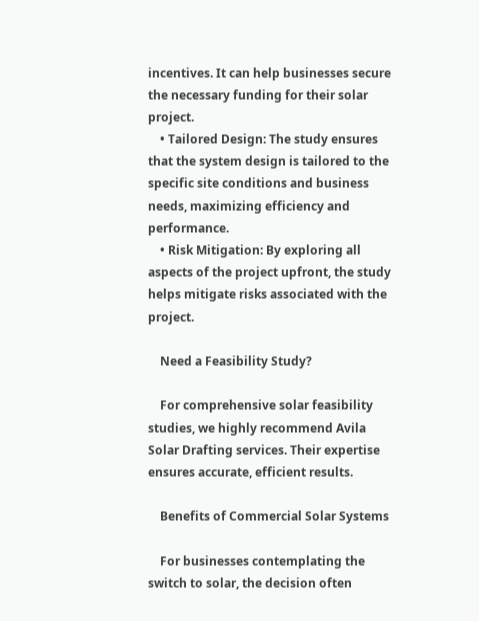incentives. It can help businesses secure the necessary funding for their solar project.
    • Tailored Design: The study ensures that the system design is tailored to the specific site conditions and business needs, maximizing efficiency and performance.
    • Risk Mitigation: By exploring all aspects of the project upfront, the study helps mitigate risks associated with the project.

    Need a Feasibility Study?

    For comprehensive solar feasibility studies, we highly recommend Avila Solar Drafting services. Their expertise ensures accurate, efficient results.

    Benefits of Commercial Solar Systems

    For businesses contemplating the switch to solar, the decision often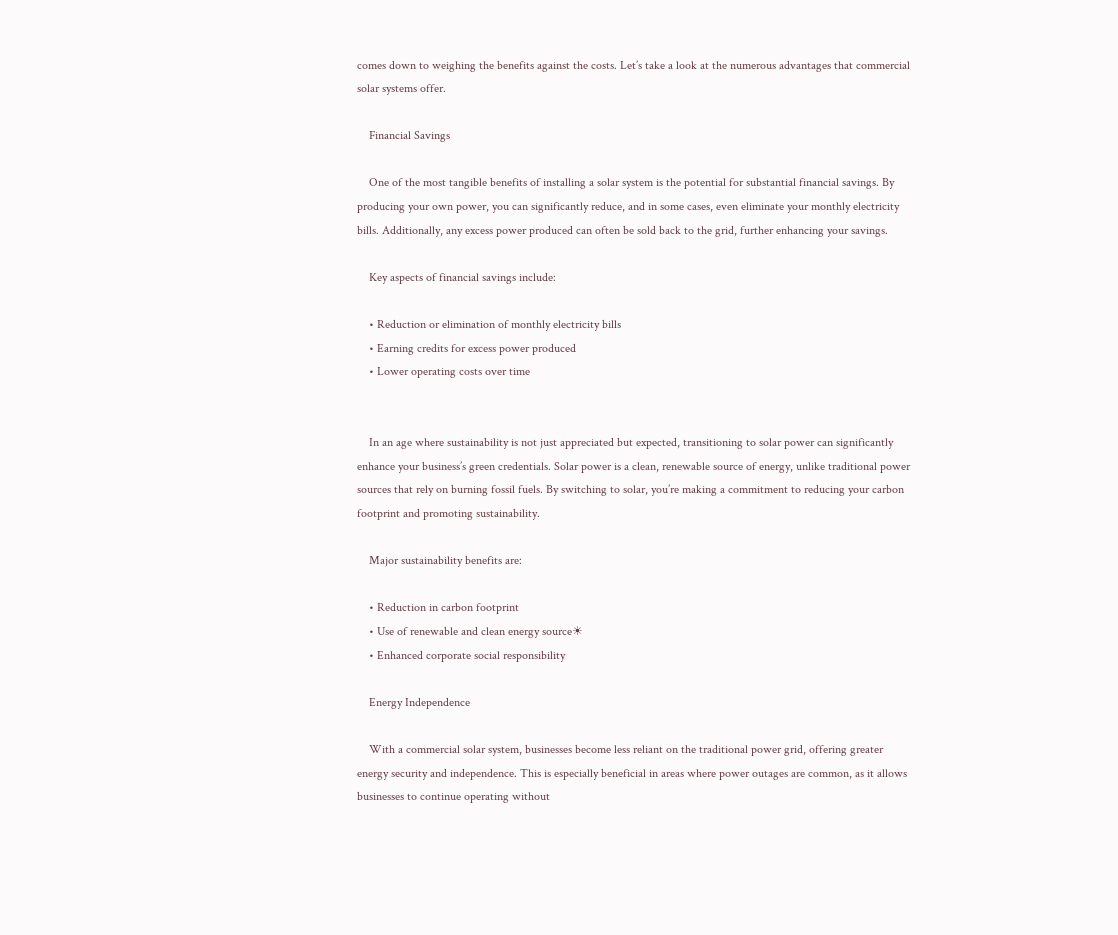comes down to weighing the benefits against the costs. Let’s take a look at the numerous advantages that commercial solar systems offer.

    Financial Savings

    One of the most tangible benefits of installing a solar system is the potential for substantial financial savings. By producing your own power, you can significantly reduce, and in some cases, even eliminate your monthly electricity bills. Additionally, any excess power produced can often be sold back to the grid, further enhancing your savings.

    Key aspects of financial savings include:

    • Reduction or elimination of monthly electricity bills
    • Earning credits for excess power produced
    • Lower operating costs over time


    In an age where sustainability is not just appreciated but expected, transitioning to solar power can significantly enhance your business’s green credentials. Solar power is a clean, renewable source of energy, unlike traditional power sources that rely on burning fossil fuels. By switching to solar, you’re making a commitment to reducing your carbon footprint and promoting sustainability.

    Major sustainability benefits are:

    • Reduction in carbon footprint
    • Use of renewable and clean energy source☀
    • Enhanced corporate social responsibility

    Energy Independence

    With a commercial solar system, businesses become less reliant on the traditional power grid, offering greater energy security and independence. This is especially beneficial in areas where power outages are common, as it allows businesses to continue operating without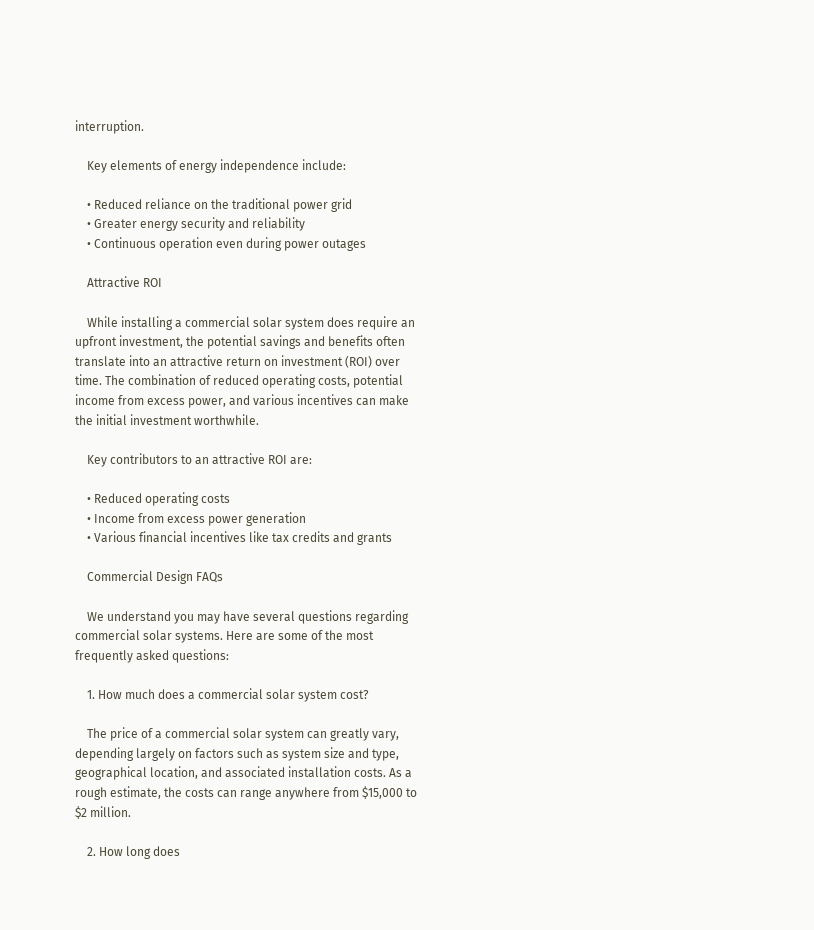interruption.

    Key elements of energy independence include:

    • Reduced reliance on the traditional power grid
    • Greater energy security and reliability
    • Continuous operation even during power outages

    Attractive ROI

    While installing a commercial solar system does require an upfront investment, the potential savings and benefits often translate into an attractive return on investment (ROI) over time. The combination of reduced operating costs, potential income from excess power, and various incentives can make the initial investment worthwhile.

    Key contributors to an attractive ROI are:

    • Reduced operating costs
    • Income from excess power generation
    • Various financial incentives like tax credits and grants

    Commercial Design FAQs

    We understand you may have several questions regarding commercial solar systems. Here are some of the most frequently asked questions:

    1. How much does a commercial solar system cost?

    The price of a commercial solar system can greatly vary, depending largely on factors such as system size and type, geographical location, and associated installation costs. As a rough estimate, the costs can range anywhere from $15,000 to $2 million.

    2. How long does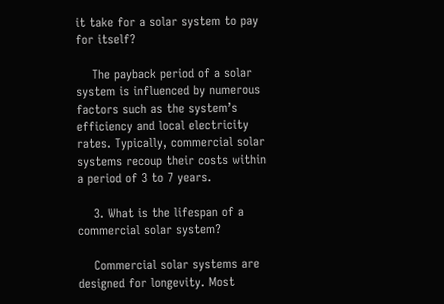it take for a solar system to pay for itself?

    The payback period of a solar system is influenced by numerous factors such as the system’s efficiency and local electricity rates. Typically, commercial solar systems recoup their costs within a period of 3 to 7 years.

    3. What is the lifespan of a commercial solar system?

    Commercial solar systems are designed for longevity. Most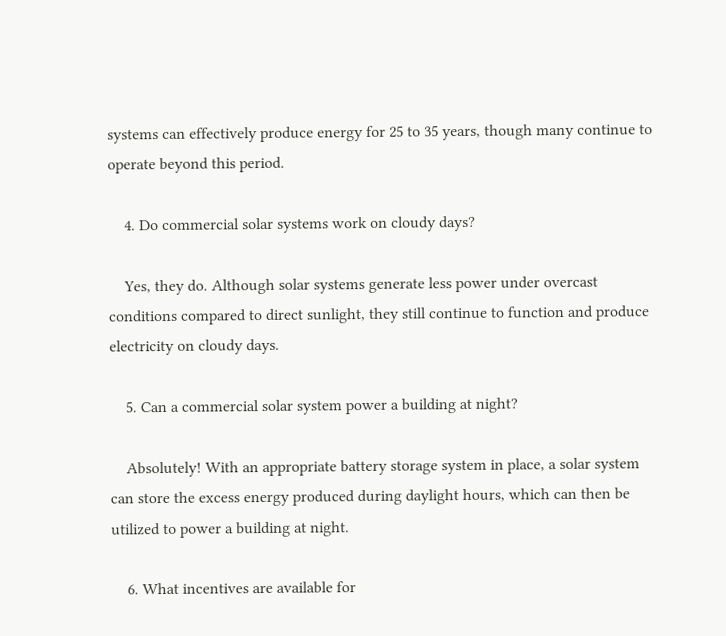systems can effectively produce energy for 25 to 35 years, though many continue to operate beyond this period.

    4. Do commercial solar systems work on cloudy days?

    Yes, they do. Although solar systems generate less power under overcast conditions compared to direct sunlight, they still continue to function and produce electricity on cloudy days.

    5. Can a commercial solar system power a building at night?

    Absolutely! With an appropriate battery storage system in place, a solar system can store the excess energy produced during daylight hours, which can then be utilized to power a building at night.

    6. What incentives are available for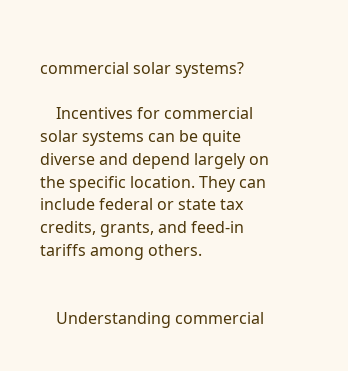commercial solar systems?

    Incentives for commercial solar systems can be quite diverse and depend largely on the specific location. They can include federal or state tax credits, grants, and feed-in tariffs among others.


    Understanding commercial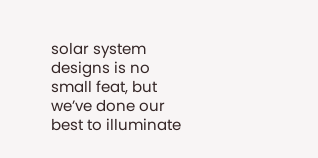solar system designs is no small feat, but we’ve done our best to illuminate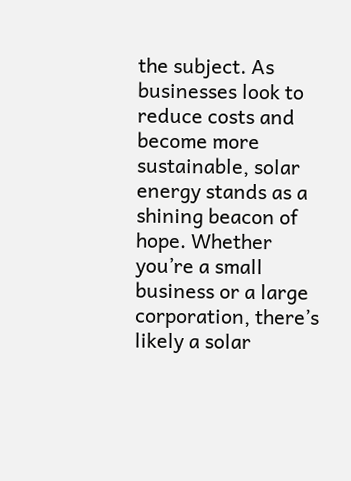the subject. As businesses look to reduce costs and become more sustainable, solar energy stands as a shining beacon of hope. Whether you’re a small business or a large corporation, there’s likely a solar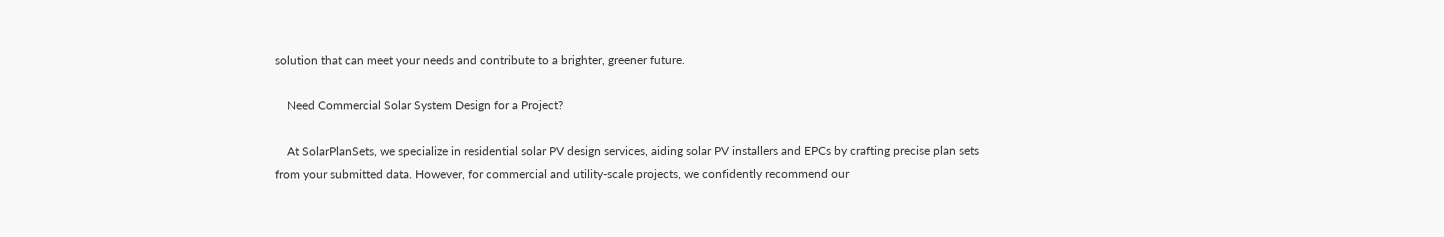solution that can meet your needs and contribute to a brighter, greener future.

    Need Commercial Solar System Design for a Project?

    At SolarPlanSets, we specialize in residential solar PV design services, aiding solar PV installers and EPCs by crafting precise plan sets from your submitted data. However, for commercial and utility-scale projects, we confidently recommend our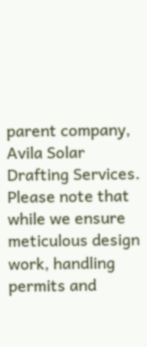parent company, Avila Solar Drafting Services. Please note that while we ensure meticulous design work, handling permits and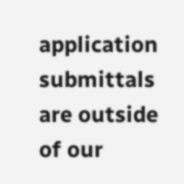application submittals are outside of our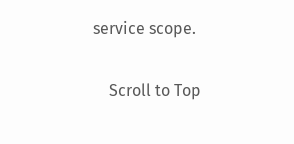service scope.

    Scroll to Top